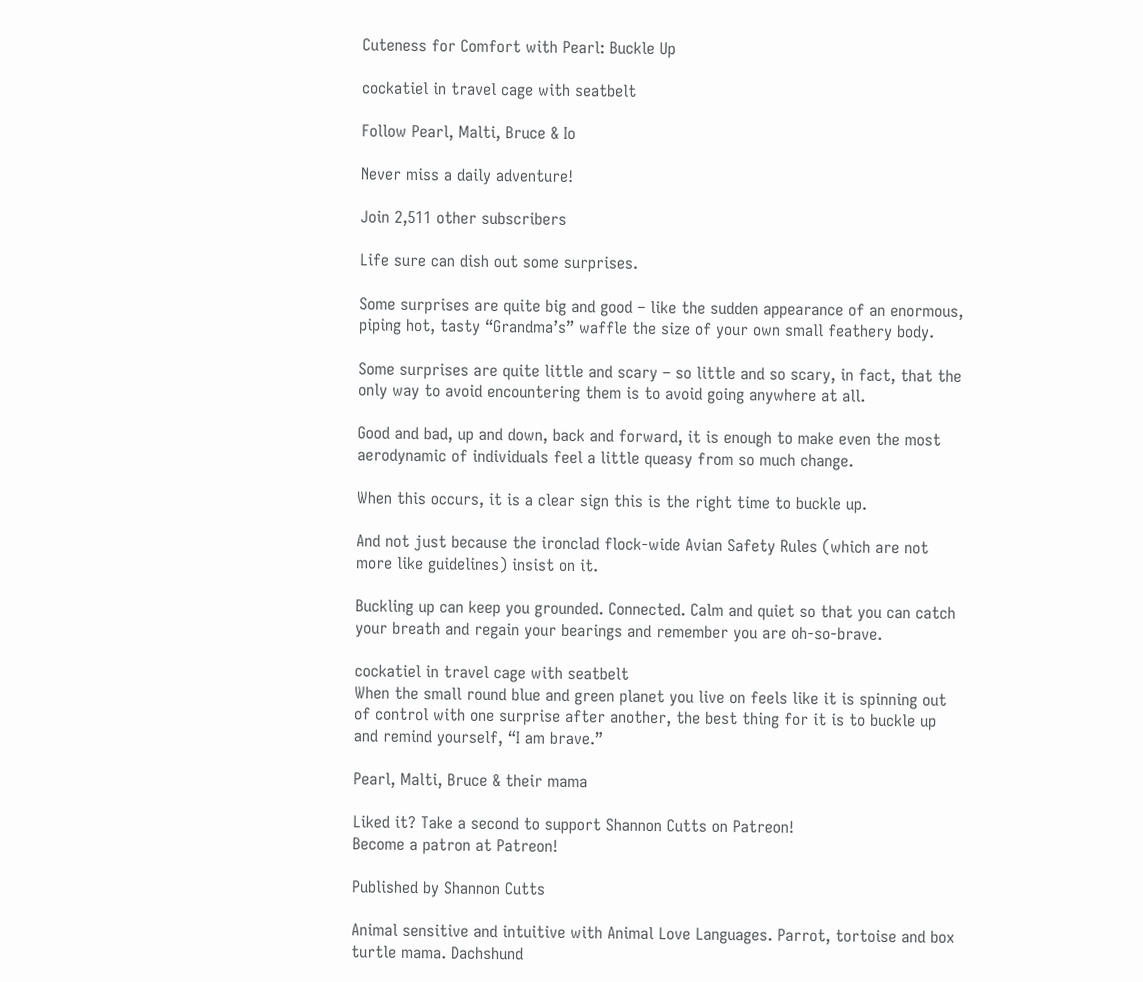Cuteness for Comfort with Pearl: Buckle Up

cockatiel in travel cage with seatbelt

Follow Pearl, Malti, Bruce & Io

Never miss a daily adventure!

Join 2,511 other subscribers

Life sure can dish out some surprises.

Some surprises are quite big and good – like the sudden appearance of an enormous, piping hot, tasty “Grandma’s” waffle the size of your own small feathery body.

Some surprises are quite little and scary – so little and so scary, in fact, that the only way to avoid encountering them is to avoid going anywhere at all.

Good and bad, up and down, back and forward, it is enough to make even the most aerodynamic of individuals feel a little queasy from so much change.

When this occurs, it is a clear sign this is the right time to buckle up.

And not just because the ironclad flock-wide Avian Safety Rules (which are not more like guidelines) insist on it.

Buckling up can keep you grounded. Connected. Calm and quiet so that you can catch your breath and regain your bearings and remember you are oh-so-brave.

cockatiel in travel cage with seatbelt
When the small round blue and green planet you live on feels like it is spinning out of control with one surprise after another, the best thing for it is to buckle up and remind yourself, “I am brave.”

Pearl, Malti, Bruce & their mama

Liked it? Take a second to support Shannon Cutts on Patreon!
Become a patron at Patreon!

Published by Shannon Cutts

Animal sensitive and intuitive with Animal Love Languages. Parrot, tortoise and box turtle mama. Dachshund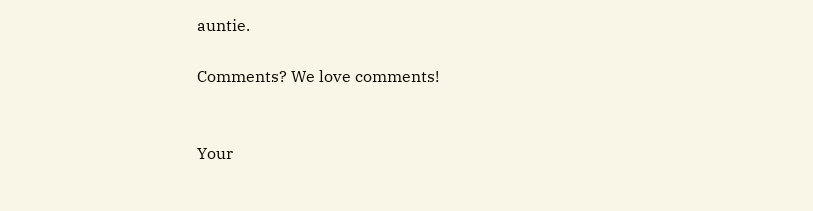auntie.

Comments? We love comments!


Your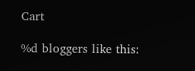Cart

%d bloggers like this: